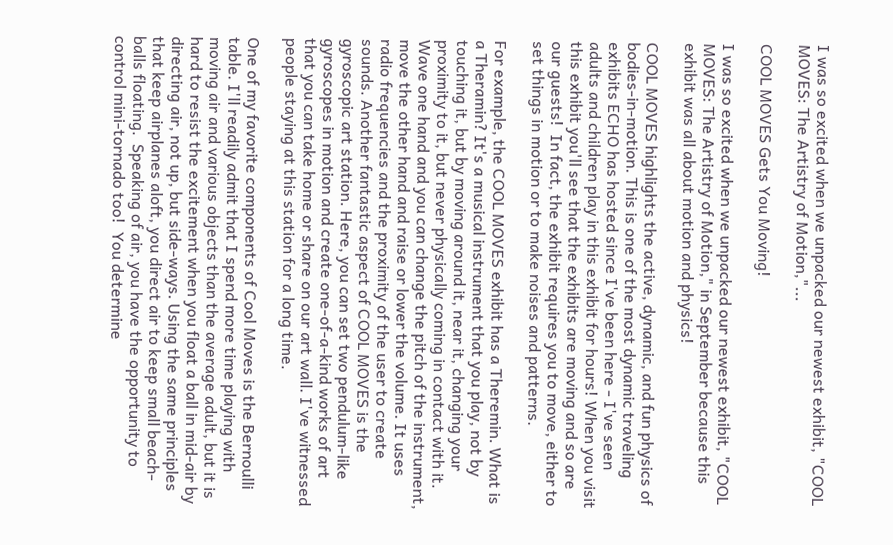I was so excited when we unpacked our newest exhibit, "COOL MOVES: The Artistry of Motion,"...

COOL MOVES Gets You Moving!

I was so excited when we unpacked our newest exhibit, "COOL MOVES: The Artistry of Motion," in September because this exhibit was all about motion and physics!

COOL MOVES highlights the active, dynamic, and fun physics of bodies-in-motion. This is one of the most dynamic traveling exhibits ECHO has hosted since I've been here - I've seen adults and children play in this exhibit for hours! When you visit this exhibit you'll see that the exhibits are moving and so are our guests!  In fact, the exhibit requires you to move, either to set things in motion or to make noises and patterns.

For example, the COOL MOVES exhibit has a Theremin. What is a Theramin? It's a musical instrument that you play, not by touching it, but by moving around it, near it, changing your proximity to it, but never physically coming in contact with it. Wave one hand and you can change the pitch of the instrument, move the other hand and raise or lower the volume. It uses radio frequencies and the proximity of the user to create sounds. Another fantastic aspect of COOL MOVES is the gyroscopic art station. Here, you can set two pendulum-like gyroscopes in motion and create one-of-a-kind works of art that you can take home or share on our art wall. I've witnessed people staying at this station for a long time.

One of my favorite components of Cool Moves is the Bernoulli table. I'll readily admit that I spend more time playing with moving air and various objects than the average adult, but it is hard to resist the excitement when you float a ball in mid-air by directing air, not up, but side-ways. Using the same principles that keep airplanes aloft, you direct air to keep small beach-balls floating.  Speaking of air, you have the opportunity to control mini-tornado too!  You determine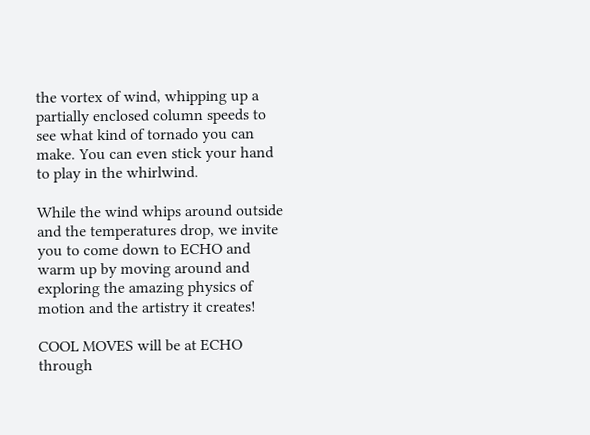the vortex of wind, whipping up a partially enclosed column speeds to see what kind of tornado you can make. You can even stick your hand to play in the whirlwind.

While the wind whips around outside and the temperatures drop, we invite you to come down to ECHO and warm up by moving around and exploring the amazing physics of motion and the artistry it creates!

COOL MOVES will be at ECHO through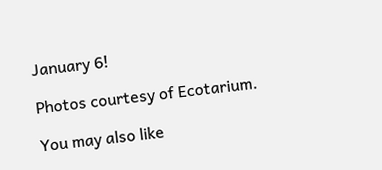January 6!

Photos courtesy of Ecotarium.

You may also like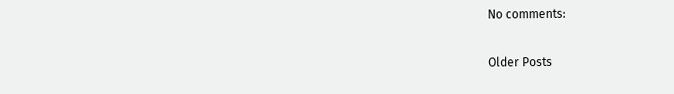No comments:

Older Posts